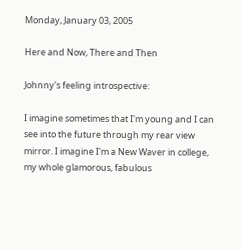Monday, January 03, 2005

Here and Now, There and Then

Johnny's feeling introspective:

I imagine sometimes that I'm young and I can see into the future through my rear view mirror. I imagine I'm a New Waver in college, my whole glamorous, fabulous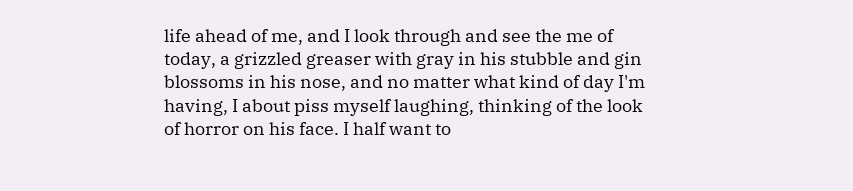life ahead of me, and I look through and see the me of today, a grizzled greaser with gray in his stubble and gin blossoms in his nose, and no matter what kind of day I'm having, I about piss myself laughing, thinking of the look of horror on his face. I half want to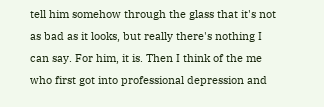tell him somehow through the glass that it's not as bad as it looks, but really there's nothing I can say. For him, it is. Then I think of the me who first got into professional depression and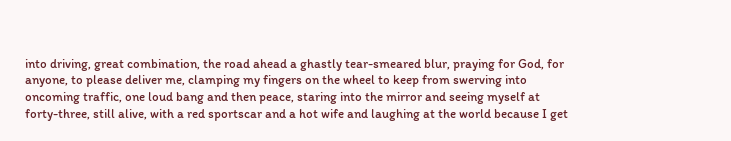into driving, great combination, the road ahead a ghastly tear-smeared blur, praying for God, for anyone, to please deliver me, clamping my fingers on the wheel to keep from swerving into oncoming traffic, one loud bang and then peace, staring into the mirror and seeing myself at forty-three, still alive, with a red sportscar and a hot wife and laughing at the world because I get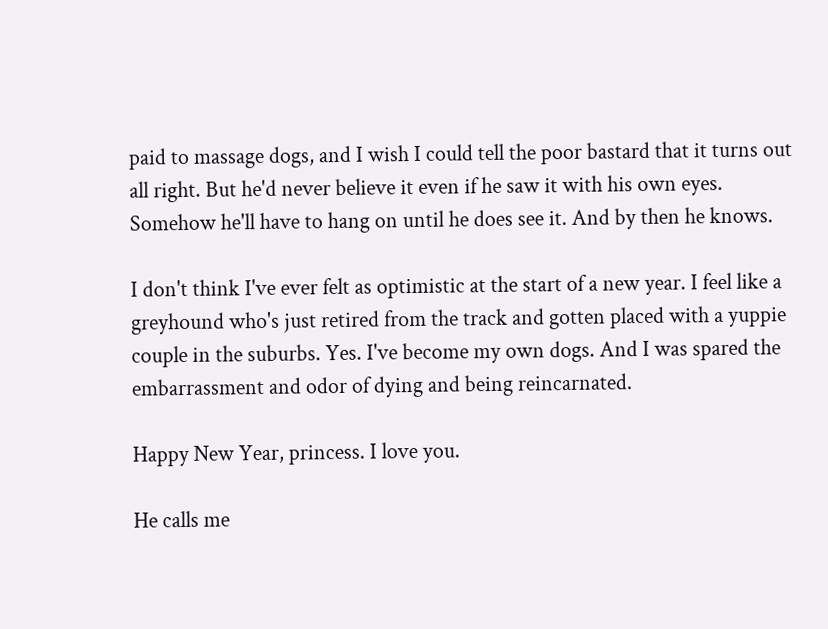paid to massage dogs, and I wish I could tell the poor bastard that it turns out all right. But he'd never believe it even if he saw it with his own eyes. Somehow he'll have to hang on until he does see it. And by then he knows.

I don't think I've ever felt as optimistic at the start of a new year. I feel like a greyhound who's just retired from the track and gotten placed with a yuppie couple in the suburbs. Yes. I've become my own dogs. And I was spared the embarrassment and odor of dying and being reincarnated.

Happy New Year, princess. I love you.

He calls me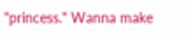"princess." Wanna make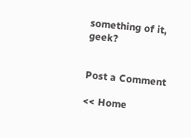something of it, geek?


Post a Comment

<< Home